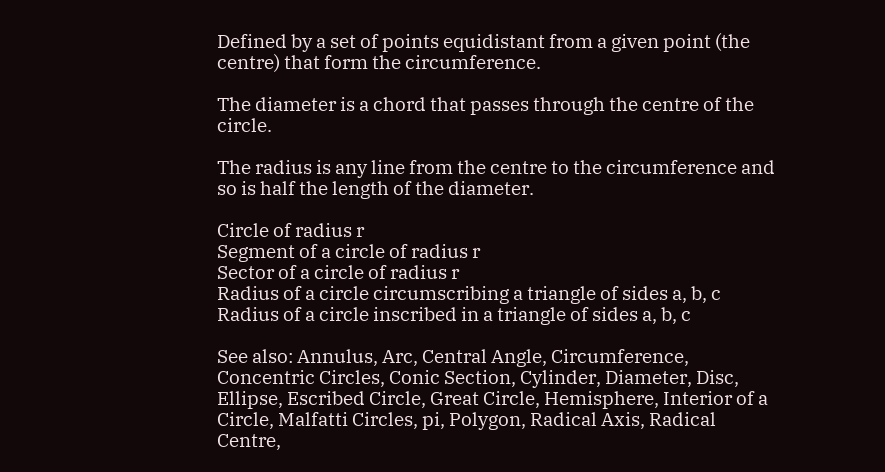Defined by a set of points equidistant from a given point (the centre) that form the circumference.

The diameter is a chord that passes through the centre of the circle.

The radius is any line from the centre to the circumference and so is half the length of the diameter.

Circle of radius r
Segment of a circle of radius r
Sector of a circle of radius r
Radius of a circle circumscribing a triangle of sides a, b, c
Radius of a circle inscribed in a triangle of sides a, b, c

See also: Annulus, Arc, Central Angle, Circumference, Concentric Circles, Conic Section, Cylinder, Diameter, Disc, Ellipse, Escribed Circle, Great Circle, Hemisphere, Interior of a Circle, Malfatti Circles, pi, Polygon, Radical Axis, Radical Centre,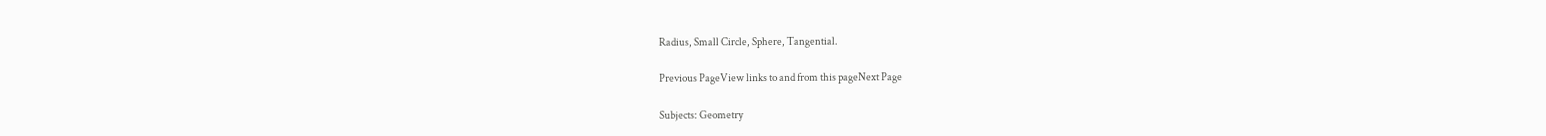Radius, Small Circle, Sphere, Tangential.

Previous PageView links to and from this pageNext Page

Subjects: Geometry